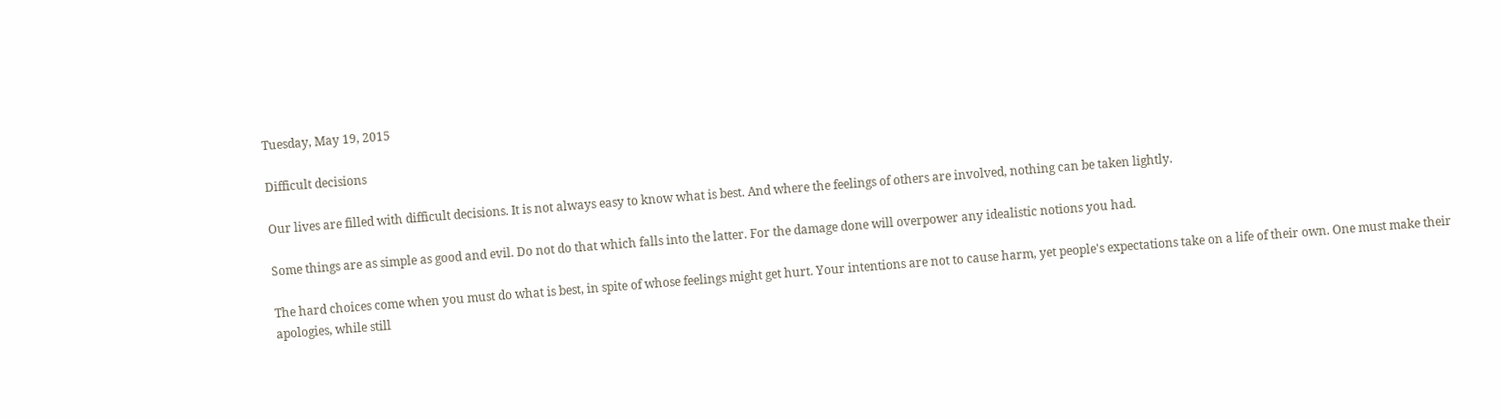Tuesday, May 19, 2015

Difficult decisions

Our lives are filled with difficult decisions. It is not always easy to know what is best. And where the feelings of others are involved, nothing can be taken lightly.

Some things are as simple as good and evil. Do not do that which falls into the latter. For the damage done will overpower any idealistic notions you had.

The hard choices come when you must do what is best, in spite of whose feelings might get hurt. Your intentions are not to cause harm, yet people's expectations take on a life of their own. One must make their apologies, while still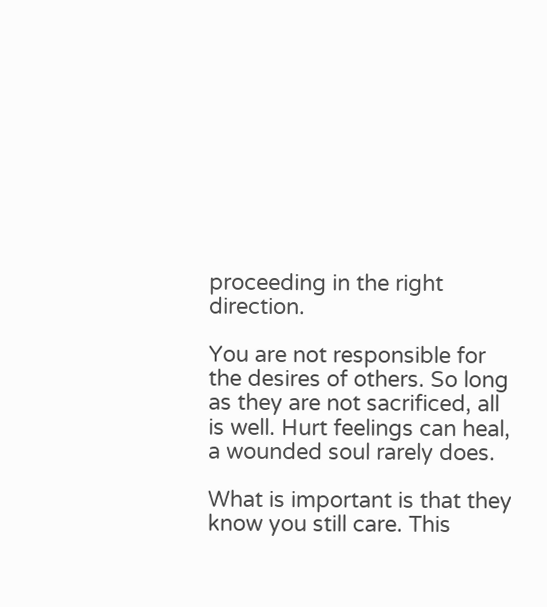proceeding in the right direction.

You are not responsible for the desires of others. So long as they are not sacrificed, all is well. Hurt feelings can heal, a wounded soul rarely does.

What is important is that they know you still care. This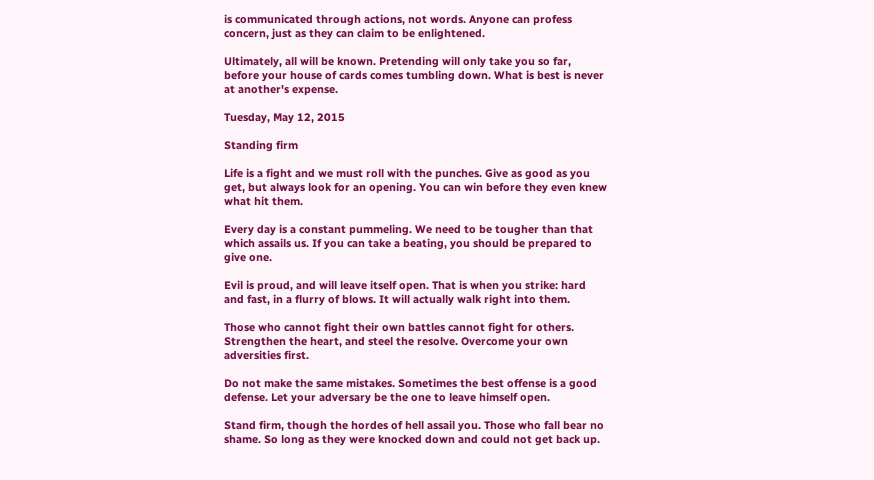is communicated through actions, not words. Anyone can profess concern, just as they can claim to be enlightened.

Ultimately, all will be known. Pretending will only take you so far, before your house of cards comes tumbling down. What is best is never at another's expense.

Tuesday, May 12, 2015

Standing firm

Life is a fight and we must roll with the punches. Give as good as you get, but always look for an opening. You can win before they even knew what hit them.

Every day is a constant pummeling. We need to be tougher than that which assails us. If you can take a beating, you should be prepared to give one.

Evil is proud, and will leave itself open. That is when you strike: hard and fast, in a flurry of blows. It will actually walk right into them.

Those who cannot fight their own battles cannot fight for others. Strengthen the heart, and steel the resolve. Overcome your own adversities first.

Do not make the same mistakes. Sometimes the best offense is a good defense. Let your adversary be the one to leave himself open.

Stand firm, though the hordes of hell assail you. Those who fall bear no shame. So long as they were knocked down and could not get back up.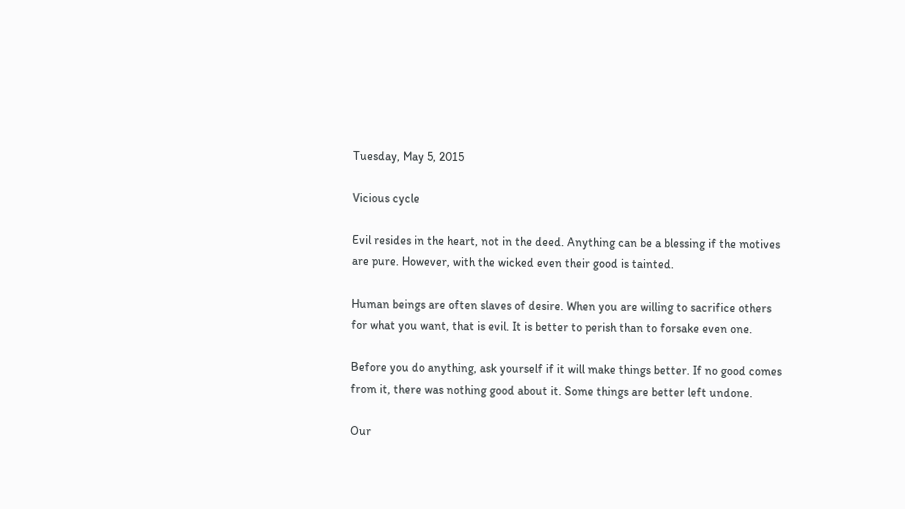Tuesday, May 5, 2015

Vicious cycle

Evil resides in the heart, not in the deed. Anything can be a blessing if the motives are pure. However, with the wicked even their good is tainted.

Human beings are often slaves of desire. When you are willing to sacrifice others for what you want, that is evil. It is better to perish than to forsake even one.

Before you do anything, ask yourself if it will make things better. If no good comes from it, there was nothing good about it. Some things are better left undone.

Our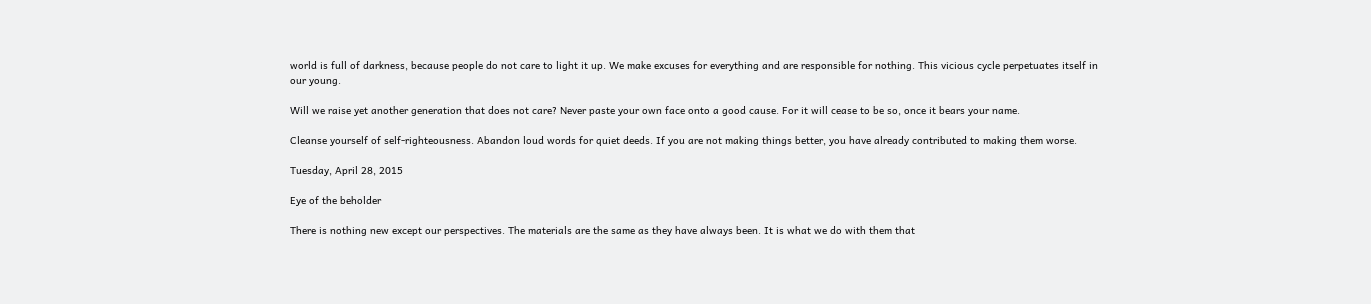world is full of darkness, because people do not care to light it up. We make excuses for everything and are responsible for nothing. This vicious cycle perpetuates itself in our young.

Will we raise yet another generation that does not care? Never paste your own face onto a good cause. For it will cease to be so, once it bears your name.

Cleanse yourself of self-righteousness. Abandon loud words for quiet deeds. If you are not making things better, you have already contributed to making them worse.

Tuesday, April 28, 2015

Eye of the beholder

There is nothing new except our perspectives. The materials are the same as they have always been. It is what we do with them that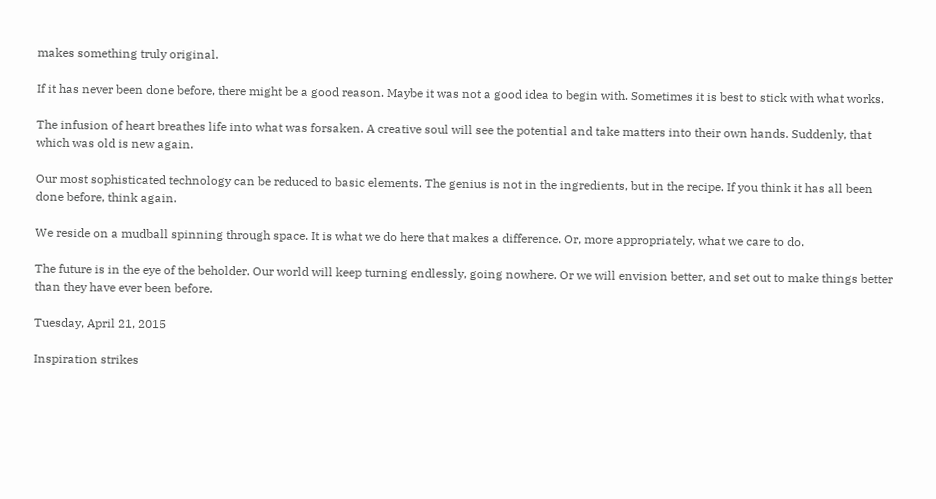makes something truly original.

If it has never been done before, there might be a good reason. Maybe it was not a good idea to begin with. Sometimes it is best to stick with what works.

The infusion of heart breathes life into what was forsaken. A creative soul will see the potential and take matters into their own hands. Suddenly, that which was old is new again.

Our most sophisticated technology can be reduced to basic elements. The genius is not in the ingredients, but in the recipe. If you think it has all been done before, think again.

We reside on a mudball spinning through space. It is what we do here that makes a difference. Or, more appropriately, what we care to do.

The future is in the eye of the beholder. Our world will keep turning endlessly, going nowhere. Or we will envision better, and set out to make things better than they have ever been before.

Tuesday, April 21, 2015

Inspiration strikes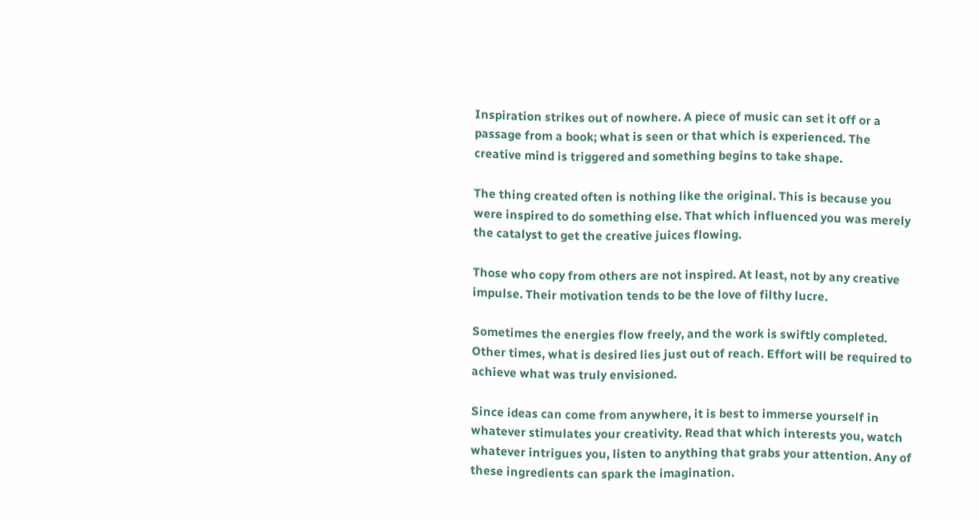Inspiration strikes out of nowhere. A piece of music can set it off or a passage from a book; what is seen or that which is experienced. The creative mind is triggered and something begins to take shape.

The thing created often is nothing like the original. This is because you were inspired to do something else. That which influenced you was merely the catalyst to get the creative juices flowing.

Those who copy from others are not inspired. At least, not by any creative impulse. Their motivation tends to be the love of filthy lucre.

Sometimes the energies flow freely, and the work is swiftly completed. Other times, what is desired lies just out of reach. Effort will be required to achieve what was truly envisioned.

Since ideas can come from anywhere, it is best to immerse yourself in whatever stimulates your creativity. Read that which interests you, watch whatever intrigues you, listen to anything that grabs your attention. Any of these ingredients can spark the imagination.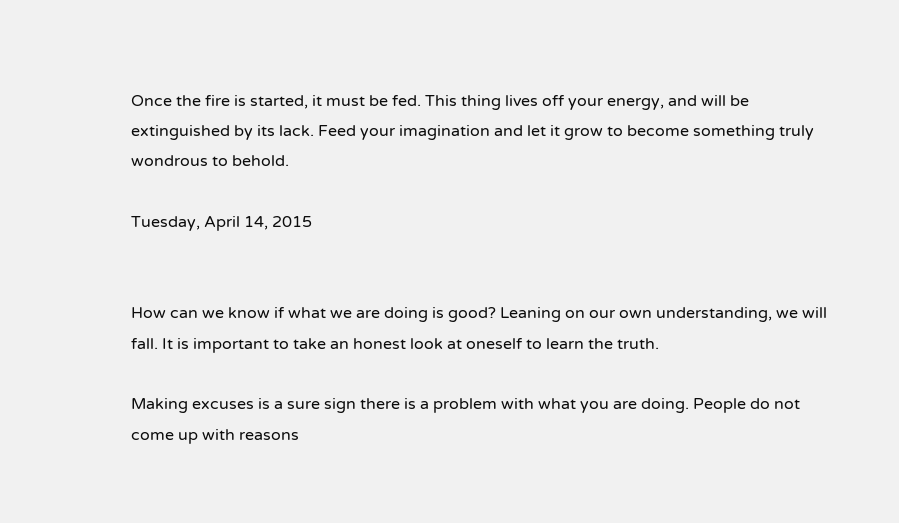Once the fire is started, it must be fed. This thing lives off your energy, and will be extinguished by its lack. Feed your imagination and let it grow to become something truly wondrous to behold.

Tuesday, April 14, 2015


How can we know if what we are doing is good? Leaning on our own understanding, we will fall. It is important to take an honest look at oneself to learn the truth.

Making excuses is a sure sign there is a problem with what you are doing. People do not come up with reasons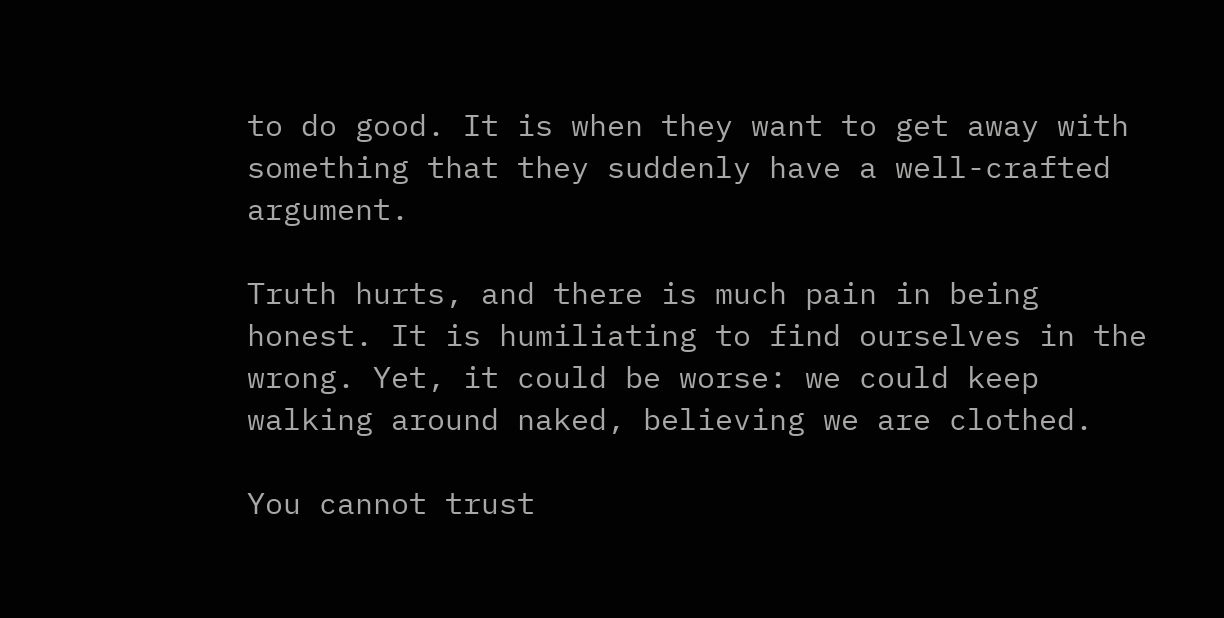to do good. It is when they want to get away with something that they suddenly have a well-crafted argument.

Truth hurts, and there is much pain in being honest. It is humiliating to find ourselves in the wrong. Yet, it could be worse: we could keep walking around naked, believing we are clothed.

You cannot trust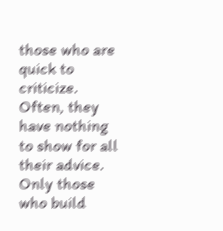those who are quick to criticize. Often, they have nothing to show for all their advice. Only those who build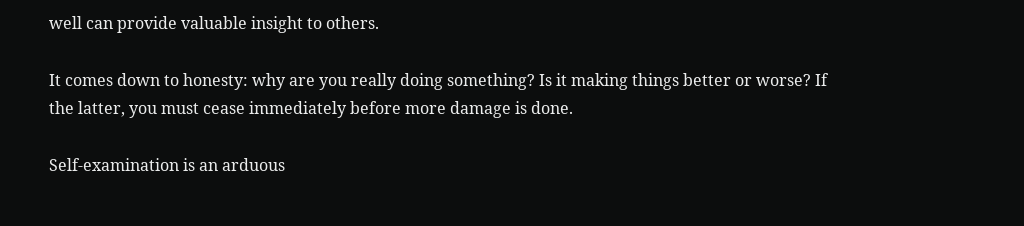well can provide valuable insight to others.

It comes down to honesty: why are you really doing something? Is it making things better or worse? If the latter, you must cease immediately before more damage is done.

Self-examination is an arduous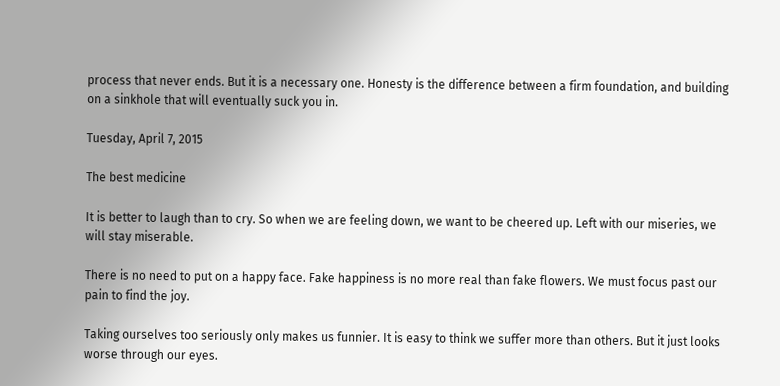process that never ends. But it is a necessary one. Honesty is the difference between a firm foundation, and building on a sinkhole that will eventually suck you in.

Tuesday, April 7, 2015

The best medicine

It is better to laugh than to cry. So when we are feeling down, we want to be cheered up. Left with our miseries, we will stay miserable.

There is no need to put on a happy face. Fake happiness is no more real than fake flowers. We must focus past our pain to find the joy.

Taking ourselves too seriously only makes us funnier. It is easy to think we suffer more than others. But it just looks worse through our eyes.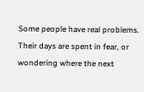Some people have real problems. Their days are spent in fear, or wondering where the next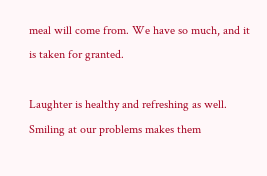meal will come from. We have so much, and it is taken for granted.

Laughter is healthy and refreshing as well. Smiling at our problems makes them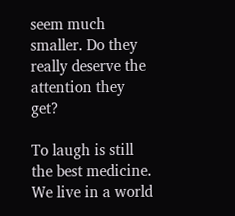seem much smaller. Do they really deserve the attention they get?

To laugh is still the best medicine. We live in a world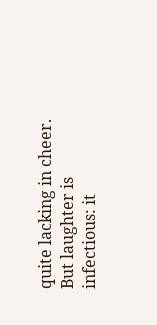quite lacking in cheer. But laughter is infectious: it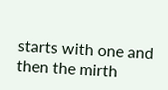starts with one and then the mirth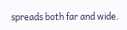spreads both far and wide.